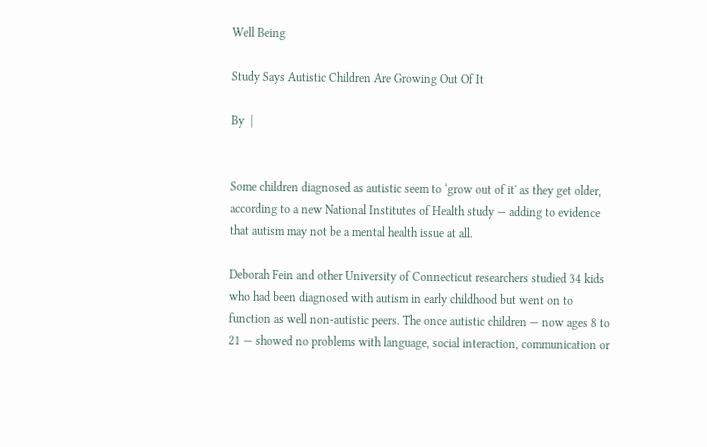Well Being

Study Says Autistic Children Are Growing Out Of It

By  |


Some children diagnosed as autistic seem to ‘grow out of it' as they get older, according to a new National Institutes of Health study — adding to evidence that autism may not be a mental health issue at all.

Deborah Fein and other University of Connecticut researchers studied 34 kids who had been diagnosed with autism in early childhood but went on to function as well non-autistic peers. The once autistic children — now ages 8 to 21 — showed no problems with language, social interaction, communication or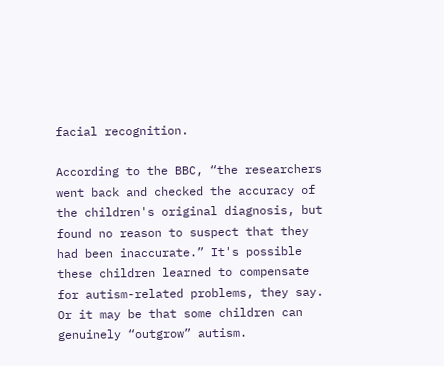facial recognition.

According to the BBC, “the researchers went back and checked the accuracy of the children's original diagnosis, but found no reason to suspect that they had been inaccurate.” It's possible these children learned to compensate for autism-related problems, they say. Or it may be that some children can genuinely “outgrow” autism.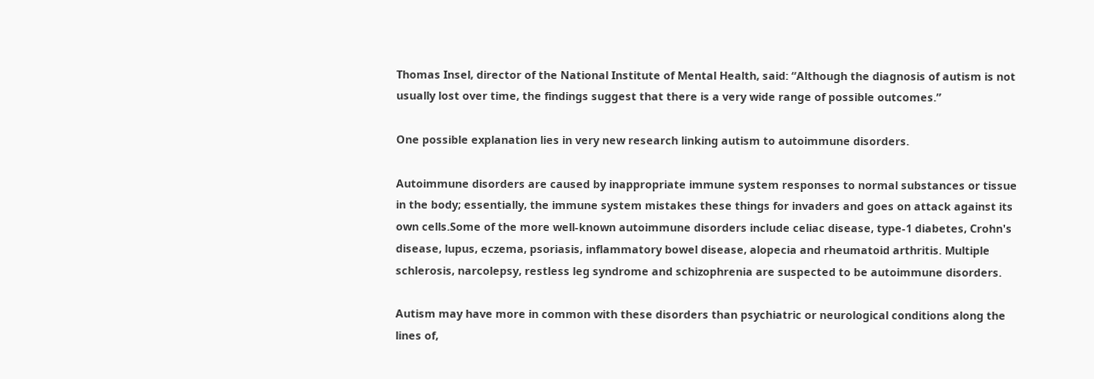Thomas Insel, director of the National Institute of Mental Health, said: “Although the diagnosis of autism is not usually lost over time, the findings suggest that there is a very wide range of possible outcomes.”

One possible explanation lies in very new research linking autism to autoimmune disorders.

Autoimmune disorders are caused by inappropriate immune system responses to normal substances or tissue in the body; essentially, the immune system mistakes these things for invaders and goes on attack against its own cells.Some of the more well-known autoimmune disorders include celiac disease, type-1 diabetes, Crohn's disease, lupus, eczema, psoriasis, inflammatory bowel disease, alopecia and rheumatoid arthritis. Multiple schlerosis, narcolepsy, restless leg syndrome and schizophrenia are suspected to be autoimmune disorders.

Autism may have more in common with these disorders than psychiatric or neurological conditions along the lines of,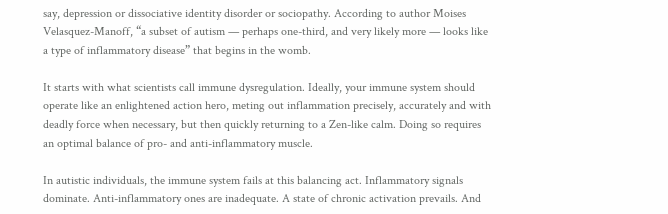say, depression or dissociative identity disorder or sociopathy. According to author Moises Velasquez-Manoff, “a subset of autism — perhaps one-third, and very likely more — looks like a type of inflammatory disease” that begins in the womb.

It starts with what scientists call immune dysregulation. Ideally, your immune system should operate like an enlightened action hero, meting out inflammation precisely, accurately and with deadly force when necessary, but then quickly returning to a Zen-like calm. Doing so requires an optimal balance of pro- and anti-inflammatory muscle.

In autistic individuals, the immune system fails at this balancing act. Inflammatory signals dominate. Anti-inflammatory ones are inadequate. A state of chronic activation prevails. And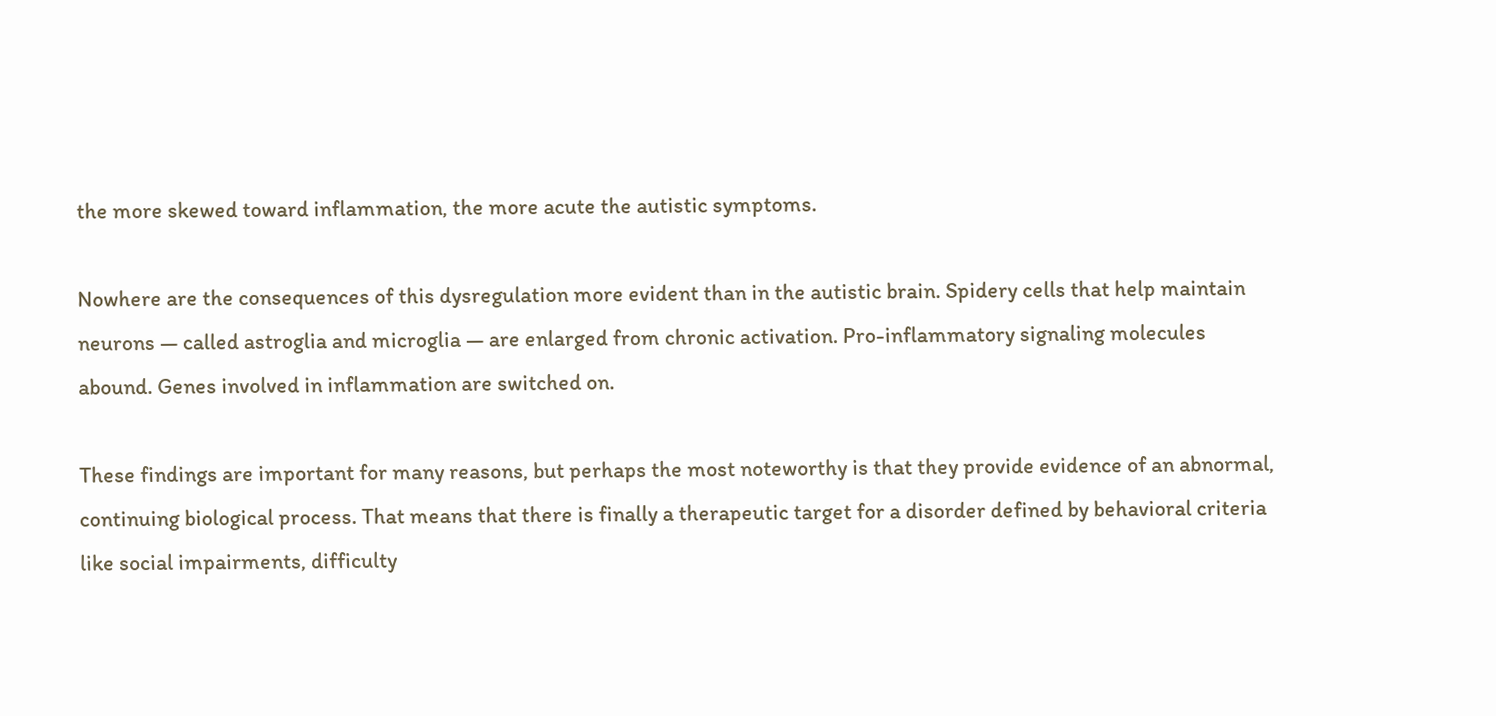the more skewed toward inflammation, the more acute the autistic symptoms.

Nowhere are the consequences of this dysregulation more evident than in the autistic brain. Spidery cells that help maintain neurons — called astroglia and microglia — are enlarged from chronic activation. Pro-inflammatory signaling molecules abound. Genes involved in inflammation are switched on.

These findings are important for many reasons, but perhaps the most noteworthy is that they provide evidence of an abnormal, continuing biological process. That means that there is finally a therapeutic target for a disorder defined by behavioral criteria like social impairments, difficulty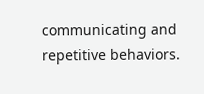communicating and repetitive behaviors.